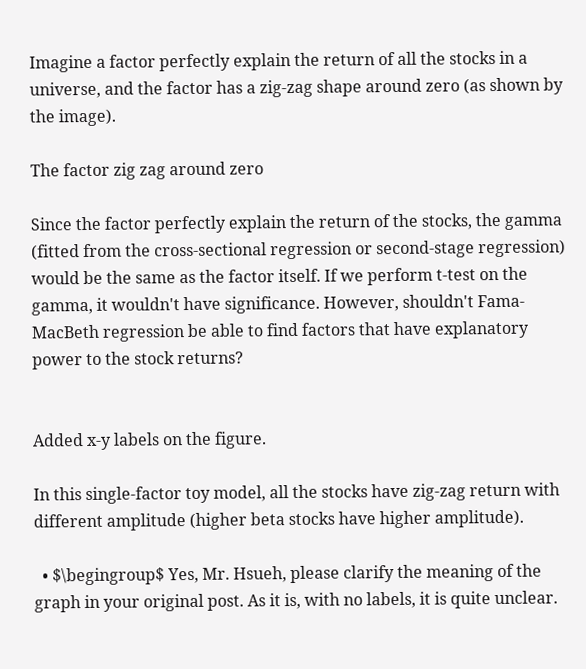Imagine a factor perfectly explain the return of all the stocks in a universe, and the factor has a zig-zag shape around zero (as shown by the image).

The factor zig zag around zero

Since the factor perfectly explain the return of the stocks, the gamma (fitted from the cross-sectional regression or second-stage regression) would be the same as the factor itself. If we perform t-test on the gamma, it wouldn't have significance. However, shouldn't Fama-MacBeth regression be able to find factors that have explanatory power to the stock returns?


Added x-y labels on the figure.

In this single-factor toy model, all the stocks have zig-zag return with different amplitude (higher beta stocks have higher amplitude).

  • $\begingroup$ Yes, Mr. Hsueh, please clarify the meaning of the graph in your original post. As it is, with no labels, it is quite unclear.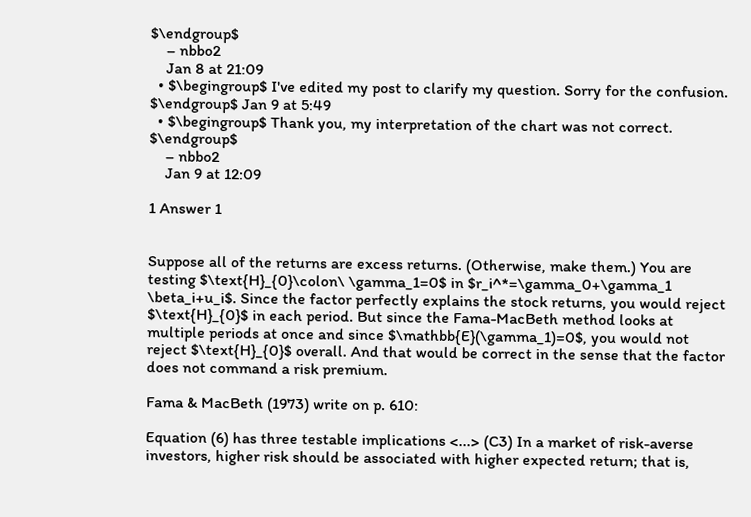$\endgroup$
    – nbbo2
    Jan 8 at 21:09
  • $\begingroup$ I've edited my post to clarify my question. Sorry for the confusion. $\endgroup$ Jan 9 at 5:49
  • $\begingroup$ Thank you, my interpretation of the chart was not correct. $\endgroup$
    – nbbo2
    Jan 9 at 12:09

1 Answer 1


Suppose all of the returns are excess returns. (Otherwise, make them.) You are testing $\text{H}_{0}\colon\ \gamma_1=0$ in $r_i^*=\gamma_0+\gamma_1 \beta_i+u_i$. Since the factor perfectly explains the stock returns, you would reject $\text{H}_{0}$ in each period. But since the Fama-MacBeth method looks at multiple periods at once and since $\mathbb{E}(\gamma_1)=0$, you would not reject $\text{H}_{0}$ overall. And that would be correct in the sense that the factor does not command a risk premium.

Fama & MacBeth (1973) write on p. 610:

Equation (6) has three testable implications <...> (C3) In a market of risk-averse investors, higher risk should be associated with higher expected return; that is,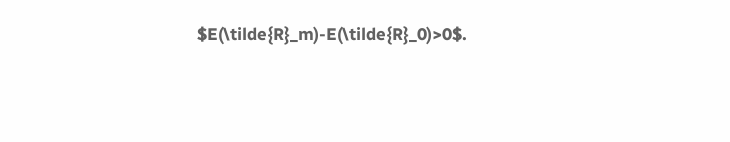$E(\tilde{R}_m)-E(\tilde{R}_0)>0$.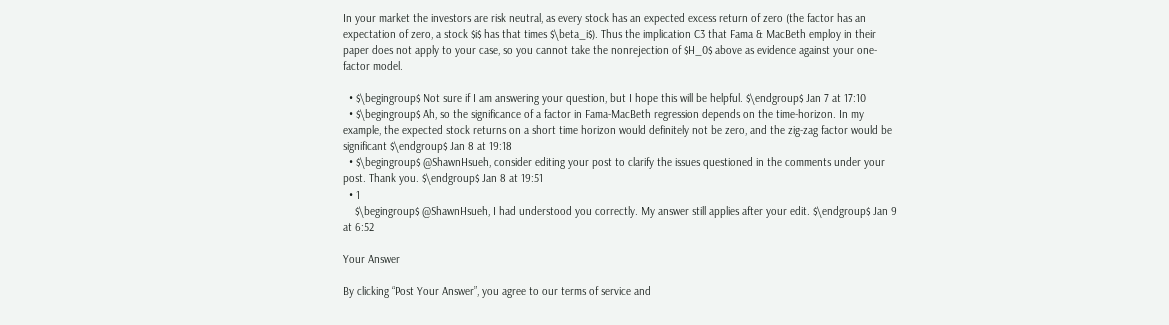In your market the investors are risk neutral, as every stock has an expected excess return of zero (the factor has an expectation of zero, a stock $i$ has that times $\beta_i$). Thus the implication C3 that Fama & MacBeth employ in their paper does not apply to your case, so you cannot take the nonrejection of $H_0$ above as evidence against your one-factor model.

  • $\begingroup$ Not sure if I am answering your question, but I hope this will be helpful. $\endgroup$ Jan 7 at 17:10
  • $\begingroup$ Ah, so the significance of a factor in Fama-MacBeth regression depends on the time-horizon. In my example, the expected stock returns on a short time horizon would definitely not be zero, and the zig-zag factor would be significant $\endgroup$ Jan 8 at 19:18
  • $\begingroup$ @ShawnHsueh, consider editing your post to clarify the issues questioned in the comments under your post. Thank you. $\endgroup$ Jan 8 at 19:51
  • 1
    $\begingroup$ @ShawnHsueh, I had understood you correctly. My answer still applies after your edit. $\endgroup$ Jan 9 at 6:52

Your Answer

By clicking “Post Your Answer”, you agree to our terms of service and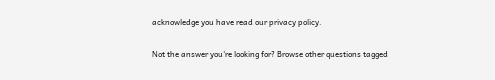acknowledge you have read our privacy policy.

Not the answer you're looking for? Browse other questions tagged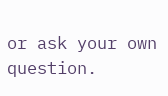or ask your own question.